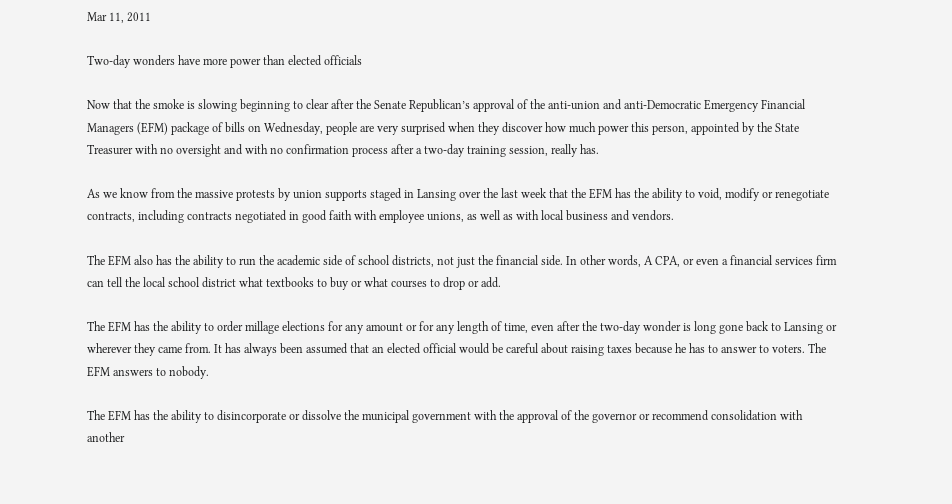Mar 11, 2011

Two-day wonders have more power than elected officials

Now that the smoke is slowing beginning to clear after the Senate Republican’s approval of the anti-union and anti-Democratic Emergency Financial Managers (EFM) package of bills on Wednesday, people are very surprised when they discover how much power this person, appointed by the State Treasurer with no oversight and with no confirmation process after a two-day training session, really has.

As we know from the massive protests by union supports staged in Lansing over the last week that the EFM has the ability to void, modify or renegotiate contracts, including contracts negotiated in good faith with employee unions, as well as with local business and vendors.

The EFM also has the ability to run the academic side of school districts, not just the financial side. In other words, A CPA, or even a financial services firm can tell the local school district what textbooks to buy or what courses to drop or add.

The EFM has the ability to order millage elections for any amount or for any length of time, even after the two-day wonder is long gone back to Lansing or wherever they came from. It has always been assumed that an elected official would be careful about raising taxes because he has to answer to voters. The EFM answers to nobody.

The EFM has the ability to disincorporate or dissolve the municipal government with the approval of the governor or recommend consolidation with another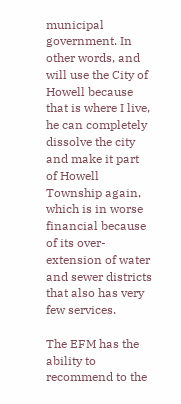municipal government. In other words, and will use the City of Howell because that is where I live, he can completely dissolve the city and make it part of Howell Township again, which is in worse financial because of its over-extension of water and sewer districts that also has very few services.

The EFM has the ability to recommend to the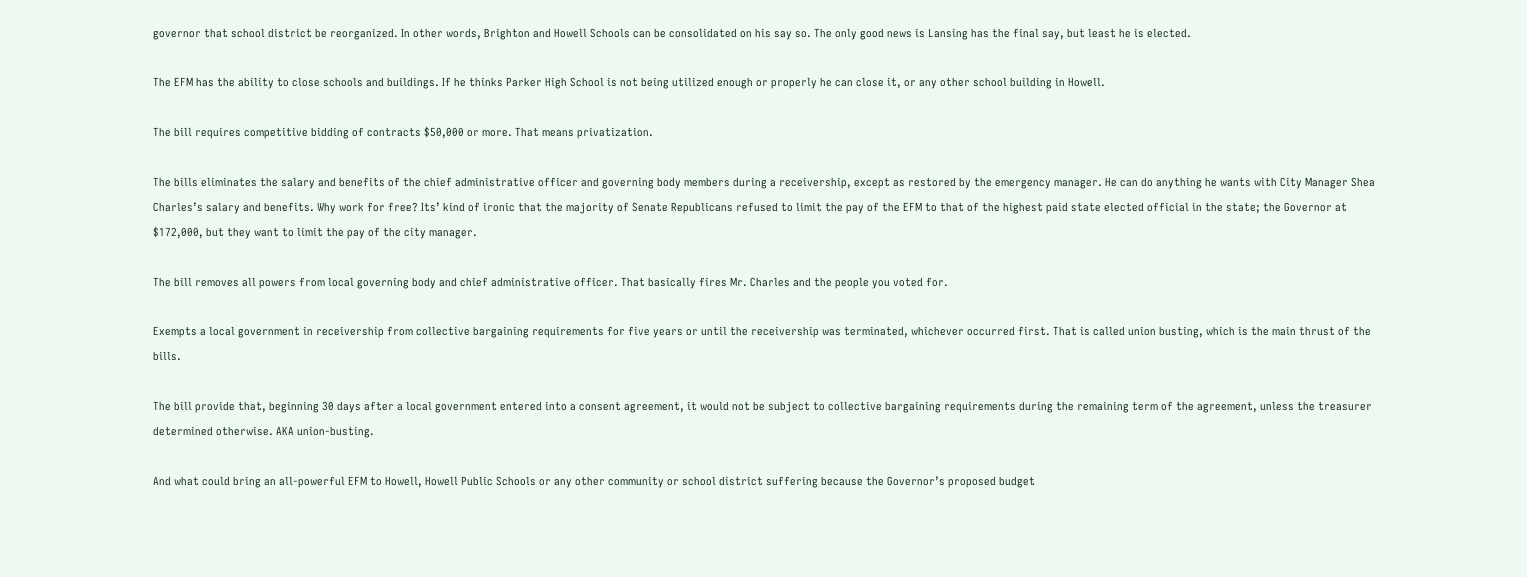governor that school district be reorganized. In other words, Brighton and Howell Schools can be consolidated on his say so. The only good news is Lansing has the final say, but least he is elected.

The EFM has the ability to close schools and buildings. If he thinks Parker High School is not being utilized enough or properly he can close it, or any other school building in Howell.

The bill requires competitive bidding of contracts $50,000 or more. That means privatization.

The bills eliminates the salary and benefits of the chief administrative officer and governing body members during a receivership, except as restored by the emergency manager. He can do anything he wants with City Manager Shea Charles’s salary and benefits. Why work for free? Its’ kind of ironic that the majority of Senate Republicans refused to limit the pay of the EFM to that of the highest paid state elected official in the state; the Governor at $172,000, but they want to limit the pay of the city manager.

The bill removes all powers from local governing body and chief administrative officer. That basically fires Mr. Charles and the people you voted for.

Exempts a local government in receivership from collective bargaining requirements for five years or until the receivership was terminated, whichever occurred first. That is called union busting, which is the main thrust of the bills.

The bill provide that, beginning 30 days after a local government entered into a consent agreement, it would not be subject to collective bargaining requirements during the remaining term of the agreement, unless the treasurer determined otherwise. AKA union-busting.

And what could bring an all-powerful EFM to Howell, Howell Public Schools or any other community or school district suffering because the Governor’s proposed budget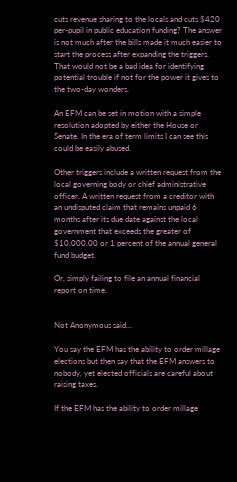cuts revenue sharing to the locals and cuts $420 per-pupil in public education funding? The answer is not much after the bills made it much easier to start the process after expanding the triggers. That would not be a bad idea for identifying potential trouble if not for the power it gives to the two-day wonders.

An EFM can be set in motion with a simple resolution adopted by either the House or Senate. In the era of term limits I can see this could be easily abused.

Other triggers include a written request from the local governing body or chief administrative officer. A written request from a creditor with an undisputed claim that remains unpaid 6 months after its due date against the local government that exceeds the greater of $10,000.00 or 1 percent of the annual general fund budget.

Or, simply failing to file an annual financial report on time.


Not Anonymous said...

You say the EFM has the ability to order millage elections but then say that the EFM answers to nobody, yet elected officials are careful about raising taxes.

If the EFM has the ability to order millage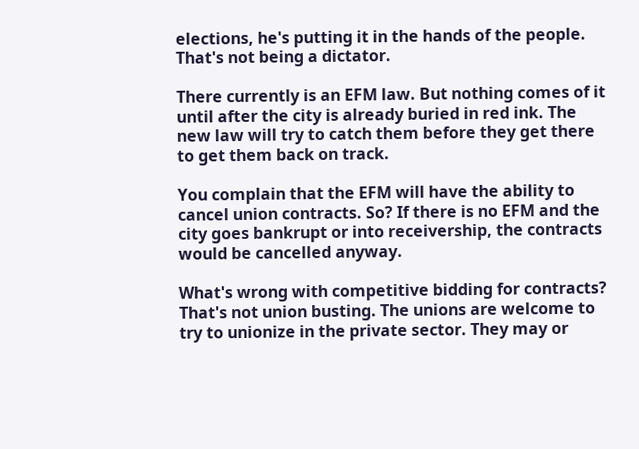elections, he's putting it in the hands of the people. That's not being a dictator.

There currently is an EFM law. But nothing comes of it until after the city is already buried in red ink. The new law will try to catch them before they get there to get them back on track.

You complain that the EFM will have the ability to cancel union contracts. So? If there is no EFM and the city goes bankrupt or into receivership, the contracts would be cancelled anyway.

What's wrong with competitive bidding for contracts? That's not union busting. The unions are welcome to try to unionize in the private sector. They may or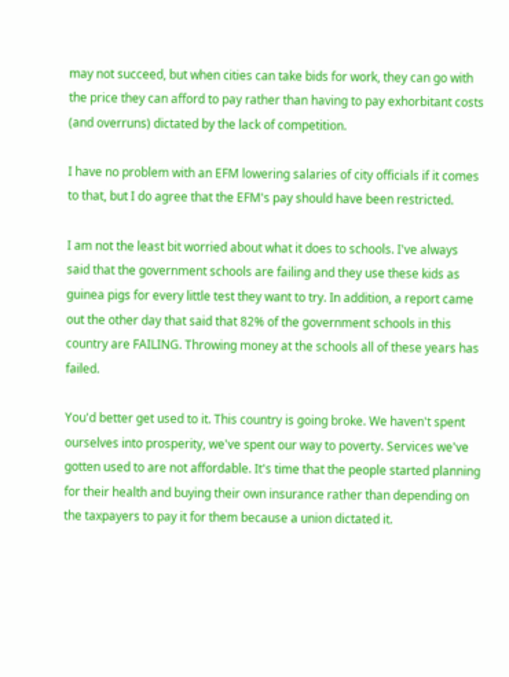may not succeed, but when cities can take bids for work, they can go with the price they can afford to pay rather than having to pay exhorbitant costs (and overruns) dictated by the lack of competition.

I have no problem with an EFM lowering salaries of city officials if it comes to that, but I do agree that the EFM's pay should have been restricted.

I am not the least bit worried about what it does to schools. I've always said that the government schools are failing and they use these kids as guinea pigs for every little test they want to try. In addition, a report came out the other day that said that 82% of the government schools in this country are FAILING. Throwing money at the schools all of these years has failed.

You'd better get used to it. This country is going broke. We haven't spent ourselves into prosperity, we've spent our way to poverty. Services we've gotten used to are not affordable. It's time that the people started planning for their health and buying their own insurance rather than depending on the taxpayers to pay it for them because a union dictated it.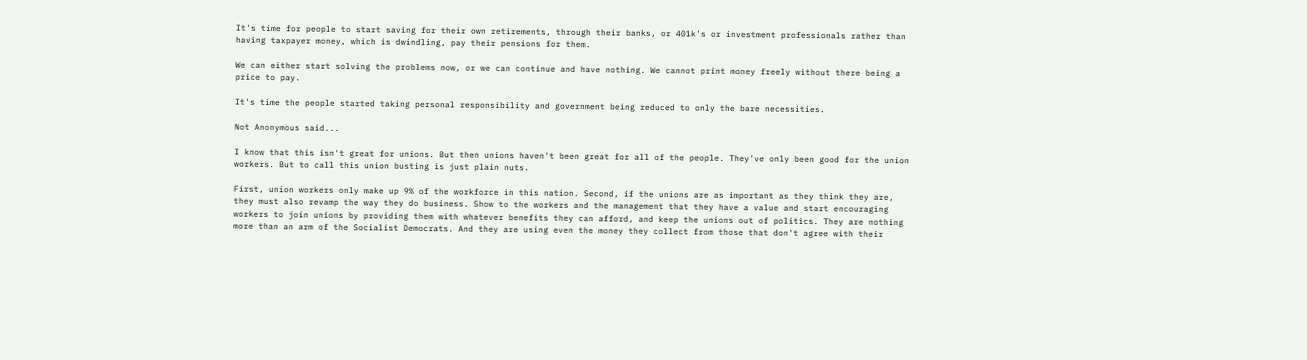It's time for people to start saving for their own retirements, through their banks, or 401k's or investment professionals rather than having taxpayer money, which is dwindling, pay their pensions for them.

We can either start solving the problems now, or we can continue and have nothing. We cannot print money freely without there being a price to pay.

It's time the people started taking personal responsibility and government being reduced to only the bare necessities.

Not Anonymous said...

I know that this isn't great for unions. But then unions haven't been great for all of the people. They've only been good for the union workers. But to call this union busting is just plain nuts.

First, union workers only make up 9% of the workforce in this nation. Second, if the unions are as important as they think they are, they must also revamp the way they do business. Show to the workers and the management that they have a value and start encouraging workers to join unions by providing them with whatever benefits they can afford, and keep the unions out of politics. They are nothing more than an arm of the Socialist Democrats. And they are using even the money they collect from those that don't agree with their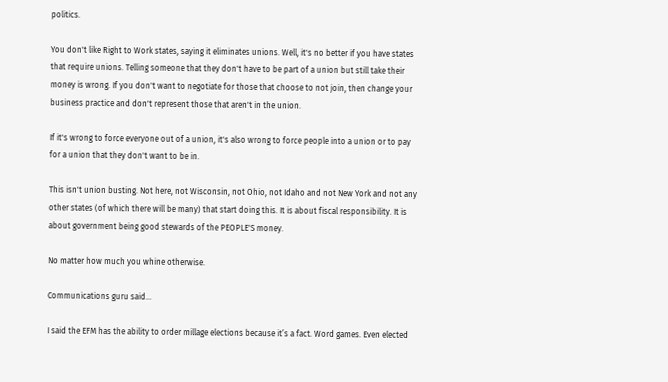politics.

You don't like Right to Work states, saying it eliminates unions. Well, it's no better if you have states that require unions. Telling someone that they don't have to be part of a union but still take their money is wrong. If you don't want to negotiate for those that choose to not join, then change your business practice and don't represent those that aren't in the union.

If it's wrong to force everyone out of a union, it's also wrong to force people into a union or to pay for a union that they don't want to be in.

This isn't union busting. Not here, not Wisconsin, not Ohio, not Idaho and not New York and not any other states (of which there will be many) that start doing this. It is about fiscal responsibility. It is about government being good stewards of the PEOPLE'S money.

No matter how much you whine otherwise.

Communications guru said...

I said the EFM has the ability to order millage elections because it’s a fact. Word games. Even elected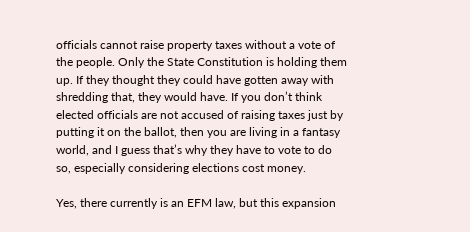officials cannot raise property taxes without a vote of the people. Only the State Constitution is holding them up. If they thought they could have gotten away with shredding that, they would have. If you don’t think elected officials are not accused of raising taxes just by putting it on the ballot, then you are living in a fantasy world, and I guess that’s why they have to vote to do so, especially considering elections cost money.

Yes, there currently is an EFM law, but this expansion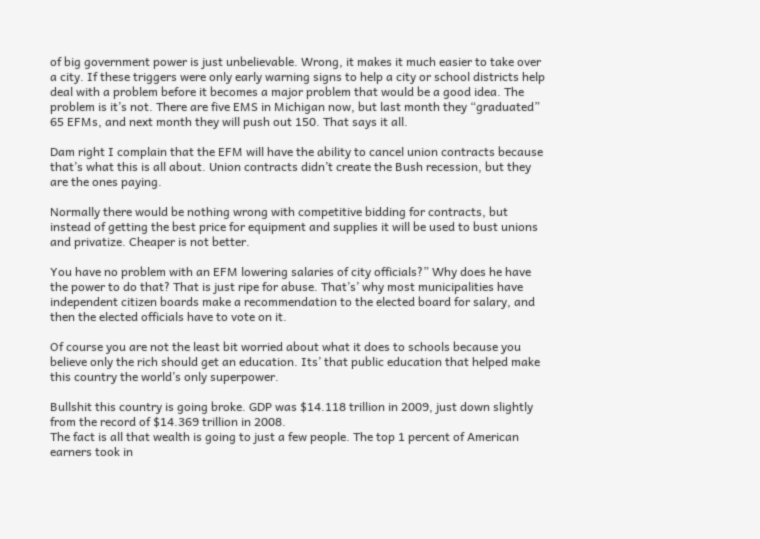of big government power is just unbelievable. Wrong, it makes it much easier to take over a city. If these triggers were only early warning signs to help a city or school districts help deal with a problem before it becomes a major problem that would be a good idea. The problem is it’s not. There are five EMS in Michigan now, but last month they “graduated” 65 EFMs, and next month they will push out 150. That says it all.

Dam right I complain that the EFM will have the ability to cancel union contracts because that’s what this is all about. Union contracts didn’t create the Bush recession, but they are the ones paying.

Normally there would be nothing wrong with competitive bidding for contracts, but instead of getting the best price for equipment and supplies it will be used to bust unions and privatize. Cheaper is not better.

You have no problem with an EFM lowering salaries of city officials?” Why does he have the power to do that? That is just ripe for abuse. That’s’ why most municipalities have independent citizen boards make a recommendation to the elected board for salary, and then the elected officials have to vote on it.

Of course you are not the least bit worried about what it does to schools because you believe only the rich should get an education. Its’ that public education that helped make this country the world’s only superpower.

Bullshit this country is going broke. GDP was $14.118 trillion in 2009, just down slightly from the record of $14.369 trillion in 2008.
The fact is all that wealth is going to just a few people. The top 1 percent of American earners took in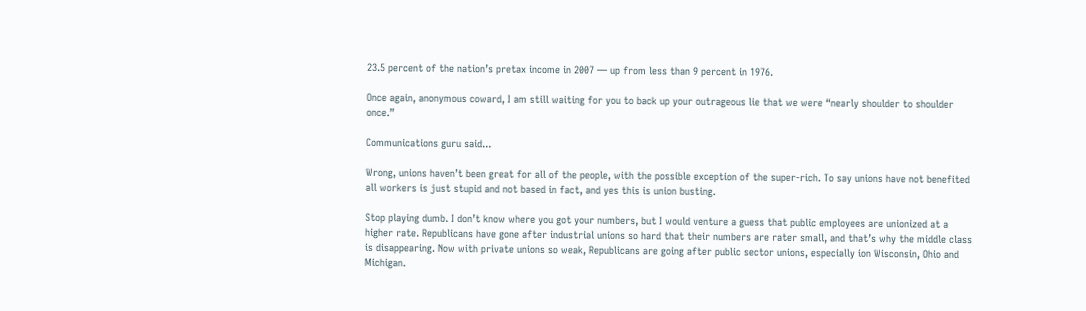23.5 percent of the nation’s pretax income in 2007 — up from less than 9 percent in 1976.

Once again, anonymous coward, I am still waiting for you to back up your outrageous lie that we were “nearly shoulder to shoulder once.”

Communications guru said...

Wrong, unions haven’t been great for all of the people, with the possible exception of the super-rich. To say unions have not benefited all workers is just stupid and not based in fact, and yes this is union busting.

Stop playing dumb. I don’t know where you got your numbers, but I would venture a guess that public employees are unionized at a higher rate. Republicans have gone after industrial unions so hard that their numbers are rater small, and that’s why the middle class is disappearing. Now with private unions so weak, Republicans are going after public sector unions, especially ion Wisconsin, Ohio and Michigan.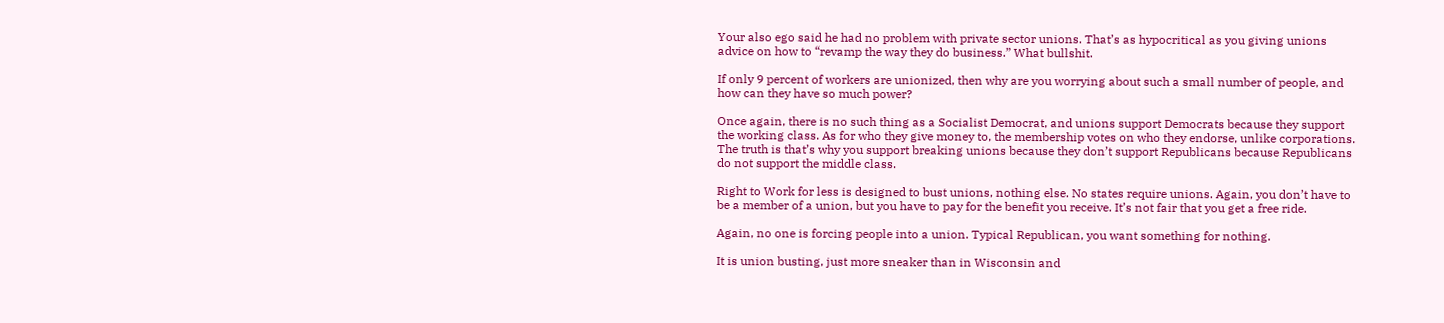Your also ego said he had no problem with private sector unions. That’s as hypocritical as you giving unions advice on how to “revamp the way they do business.” What bullshit.

If only 9 percent of workers are unionized, then why are you worrying about such a small number of people, and how can they have so much power?

Once again, there is no such thing as a Socialist Democrat, and unions support Democrats because they support the working class. As for who they give money to, the membership votes on who they endorse, unlike corporations. The truth is that’s why you support breaking unions because they don’t support Republicans because Republicans do not support the middle class.

Right to Work for less is designed to bust unions, nothing else. No states require unions. Again, you don’t have to be a member of a union, but you have to pay for the benefit you receive. It’s not fair that you get a free ride.

Again, no one is forcing people into a union. Typical Republican, you want something for nothing.

It is union busting, just more sneaker than in Wisconsin and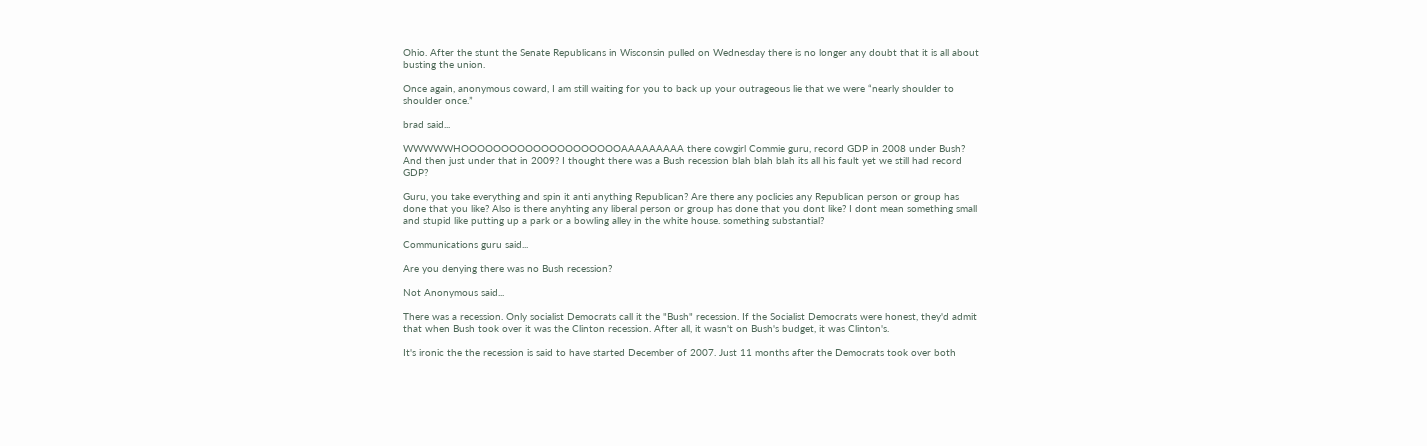Ohio. After the stunt the Senate Republicans in Wisconsin pulled on Wednesday there is no longer any doubt that it is all about busting the union.

Once again, anonymous coward, I am still waiting for you to back up your outrageous lie that we were “nearly shoulder to shoulder once.”

brad said...

WWWWWHOOOOOOOOOOOOOOOOOOOOAAAAAAAAA there cowgirl Commie guru, record GDP in 2008 under Bush? And then just under that in 2009? I thought there was a Bush recession blah blah blah its all his fault yet we still had record GDP?

Guru, you take everything and spin it anti anything Republican? Are there any poclicies any Republican person or group has done that you like? Also is there anyhting any liberal person or group has done that you dont like? I dont mean something small and stupid like putting up a park or a bowling alley in the white house. something substantial?

Communications guru said...

Are you denying there was no Bush recession?

Not Anonymous said...

There was a recession. Only socialist Democrats call it the "Bush" recession. If the Socialist Democrats were honest, they'd admit that when Bush took over it was the Clinton recession. After all, it wasn't on Bush's budget, it was Clinton's.

It's ironic the the recession is said to have started December of 2007. Just 11 months after the Democrats took over both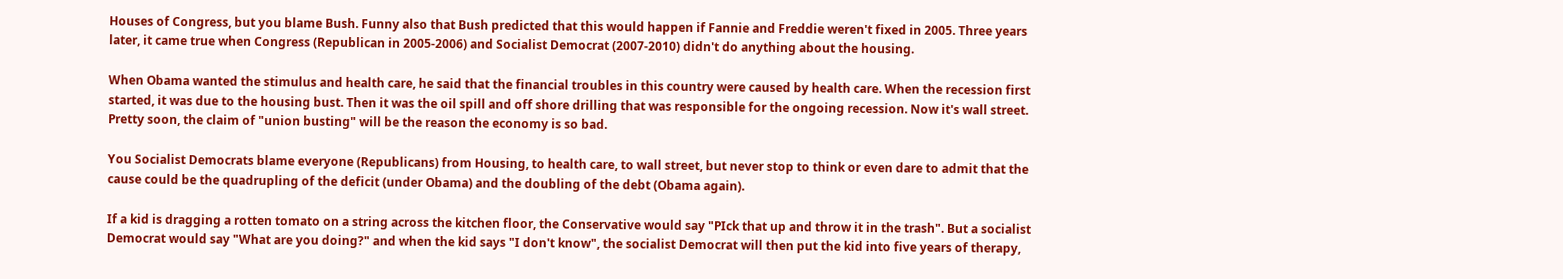Houses of Congress, but you blame Bush. Funny also that Bush predicted that this would happen if Fannie and Freddie weren't fixed in 2005. Three years later, it came true when Congress (Republican in 2005-2006) and Socialist Democrat (2007-2010) didn't do anything about the housing.

When Obama wanted the stimulus and health care, he said that the financial troubles in this country were caused by health care. When the recession first started, it was due to the housing bust. Then it was the oil spill and off shore drilling that was responsible for the ongoing recession. Now it's wall street. Pretty soon, the claim of "union busting" will be the reason the economy is so bad.

You Socialist Democrats blame everyone (Republicans) from Housing, to health care, to wall street, but never stop to think or even dare to admit that the cause could be the quadrupling of the deficit (under Obama) and the doubling of the debt (Obama again).

If a kid is dragging a rotten tomato on a string across the kitchen floor, the Conservative would say "PIck that up and throw it in the trash". But a socialist Democrat would say "What are you doing?" and when the kid says "I don't know", the socialist Democrat will then put the kid into five years of therapy,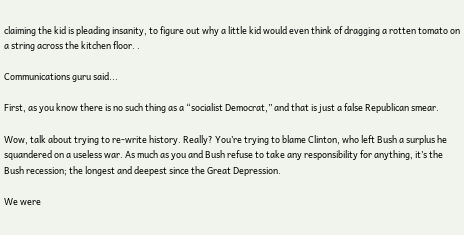claiming the kid is pleading insanity, to figure out why a little kid would even think of dragging a rotten tomato on a string across the kitchen floor. .

Communications guru said...

First, as you know there is no such thing as a “socialist Democrat,” and that is just a false Republican smear.

Wow, talk about trying to re-write history. Really? You’re trying to blame Clinton, who left Bush a surplus he squandered on a useless war. As much as you and Bush refuse to take any responsibility for anything, it’s the Bush recession; the longest and deepest since the Great Depression.

We were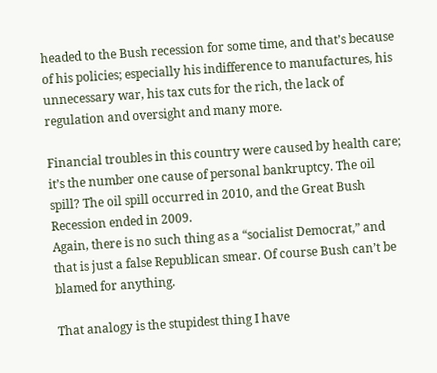headed to the Bush recession for some time, and that’s because of his policies; especially his indifference to manufactures, his unnecessary war, his tax cuts for the rich, the lack of regulation and oversight and many more.

Financial troubles in this country were caused by health care; it’s the number one cause of personal bankruptcy. The oil spill? The oil spill occurred in 2010, and the Great Bush Recession ended in 2009.
Again, there is no such thing as a “socialist Democrat,” and that is just a false Republican smear. Of course Bush can’t be blamed for anything.

That analogy is the stupidest thing I have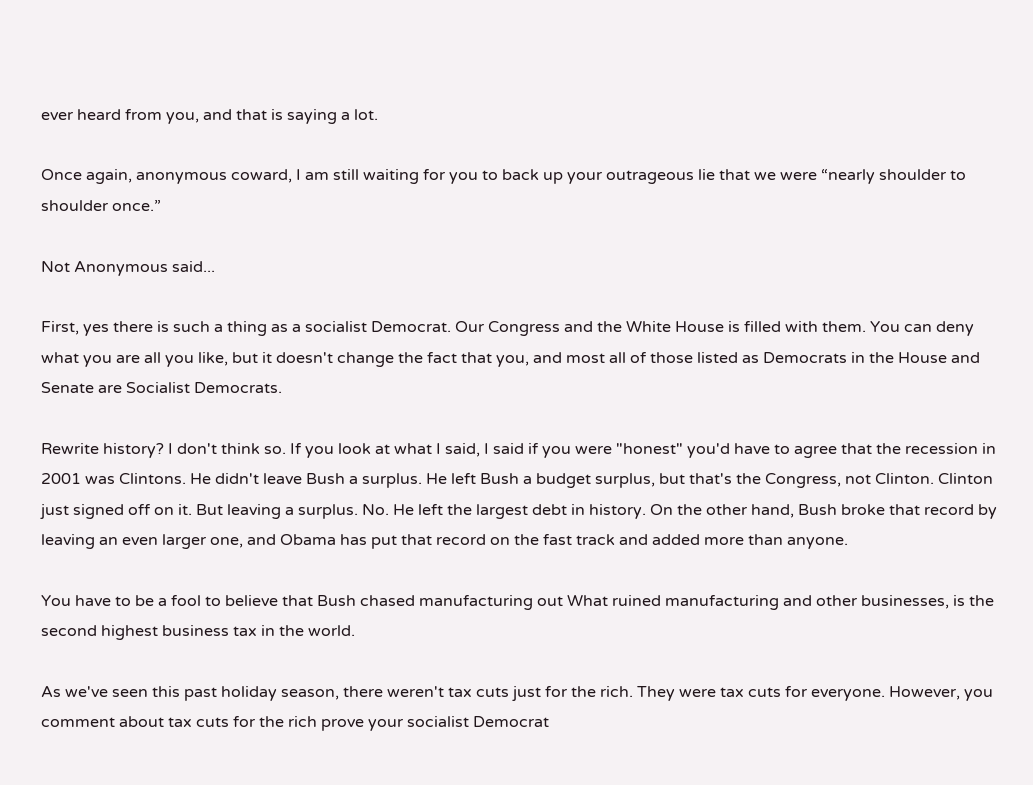ever heard from you, and that is saying a lot.

Once again, anonymous coward, I am still waiting for you to back up your outrageous lie that we were “nearly shoulder to shoulder once.”

Not Anonymous said...

First, yes there is such a thing as a socialist Democrat. Our Congress and the White House is filled with them. You can deny what you are all you like, but it doesn't change the fact that you, and most all of those listed as Democrats in the House and Senate are Socialist Democrats.

Rewrite history? I don't think so. If you look at what I said, I said if you were "honest" you'd have to agree that the recession in 2001 was Clintons. He didn't leave Bush a surplus. He left Bush a budget surplus, but that's the Congress, not Clinton. Clinton just signed off on it. But leaving a surplus. No. He left the largest debt in history. On the other hand, Bush broke that record by leaving an even larger one, and Obama has put that record on the fast track and added more than anyone.

You have to be a fool to believe that Bush chased manufacturing out What ruined manufacturing and other businesses, is the second highest business tax in the world.

As we've seen this past holiday season, there weren't tax cuts just for the rich. They were tax cuts for everyone. However, you comment about tax cuts for the rich prove your socialist Democrat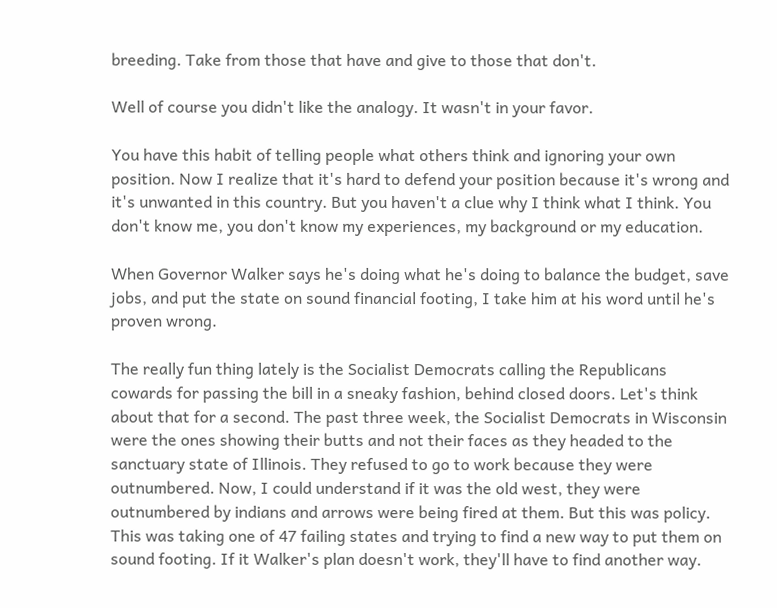breeding. Take from those that have and give to those that don't.

Well of course you didn't like the analogy. It wasn't in your favor.

You have this habit of telling people what others think and ignoring your own position. Now I realize that it's hard to defend your position because it's wrong and it's unwanted in this country. But you haven't a clue why I think what I think. You don't know me, you don't know my experiences, my background or my education.

When Governor Walker says he's doing what he's doing to balance the budget, save jobs, and put the state on sound financial footing, I take him at his word until he's proven wrong.

The really fun thing lately is the Socialist Democrats calling the Republicans cowards for passing the bill in a sneaky fashion, behind closed doors. Let's think about that for a second. The past three week, the Socialist Democrats in Wisconsin were the ones showing their butts and not their faces as they headed to the sanctuary state of Illinois. They refused to go to work because they were outnumbered. Now, I could understand if it was the old west, they were outnumbered by indians and arrows were being fired at them. But this was policy. This was taking one of 47 failing states and trying to find a new way to put them on sound footing. If it Walker's plan doesn't work, they'll have to find another way.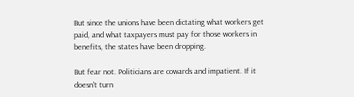But since the unions have been dictating what workers get paid, and what taxpayers must pay for those workers in benefits, the states have been dropping.

But fear not. Politicians are cowards and impatient. If it doesn't turn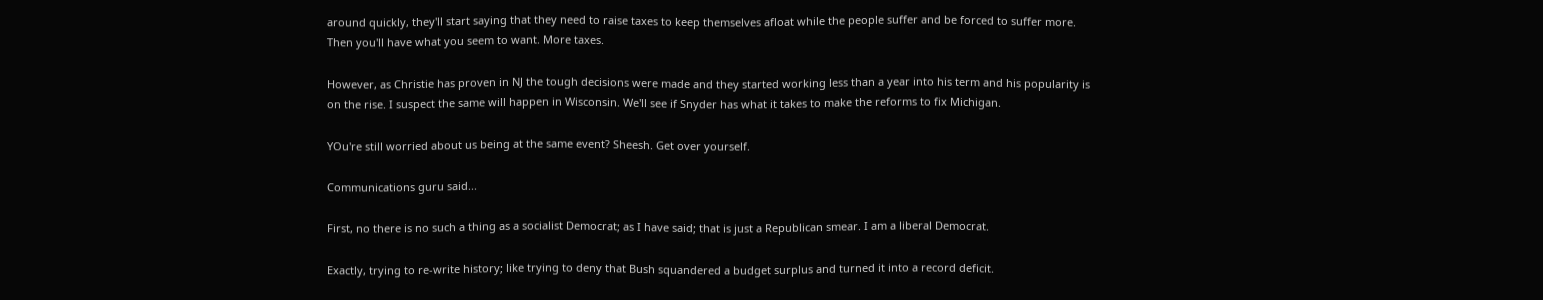around quickly, they'll start saying that they need to raise taxes to keep themselves afloat while the people suffer and be forced to suffer more. Then you'll have what you seem to want. More taxes.

However, as Christie has proven in NJ the tough decisions were made and they started working less than a year into his term and his popularity is on the rise. I suspect the same will happen in Wisconsin. We'll see if Snyder has what it takes to make the reforms to fix Michigan.

YOu're still worried about us being at the same event? Sheesh. Get over yourself.

Communications guru said...

First, no there is no such a thing as a socialist Democrat; as I have said; that is just a Republican smear. I am a liberal Democrat.

Exactly, trying to re-write history; like trying to deny that Bush squandered a budget surplus and turned it into a record deficit.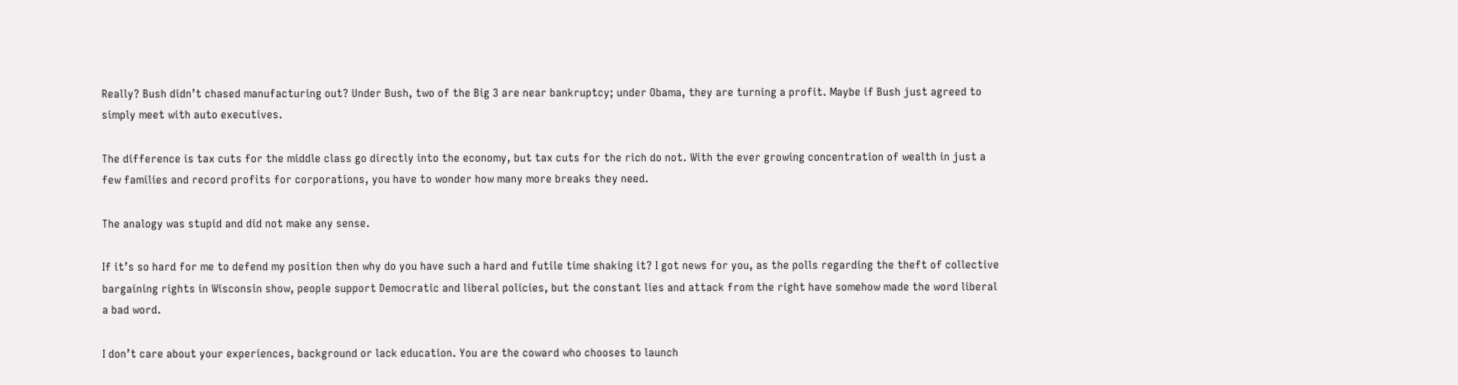Really? Bush didn’t chased manufacturing out? Under Bush, two of the Big 3 are near bankruptcy; under Obama, they are turning a profit. Maybe if Bush just agreed to simply meet with auto executives.

The difference is tax cuts for the middle class go directly into the economy, but tax cuts for the rich do not. With the ever growing concentration of wealth in just a few families and record profits for corporations, you have to wonder how many more breaks they need.

The analogy was stupid and did not make any sense.

If it’s so hard for me to defend my position then why do you have such a hard and futile time shaking it? I got news for you, as the polls regarding the theft of collective bargaining rights in Wisconsin show, people support Democratic and liberal policies, but the constant lies and attack from the right have somehow made the word liberal a bad word.

I don’t care about your experiences, background or lack education. You are the coward who chooses to launch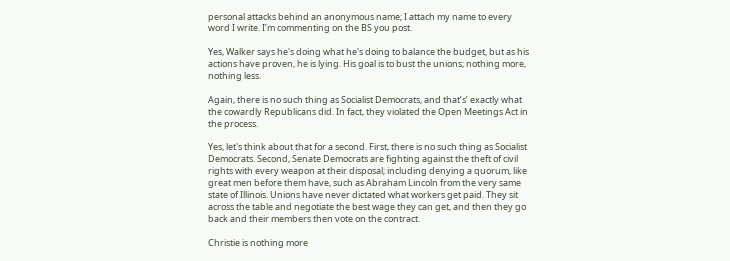personal attacks behind an anonymous name; I attach my name to every word I write. I’m commenting on the BS you post.

Yes, Walker says he's doing what he's doing to balance the budget, but as his actions have proven, he is lying. His goal is to bust the unions; nothing more, nothing less.

Again, there is no such thing as Socialist Democrats, and that’s’ exactly what the cowardly Republicans did. In fact, they violated the Open Meetings Act in the process.

Yes, let's think about that for a second. First, there is no such thing as Socialist Democrats. Second, Senate Democrats are fighting against the theft of civil rights with every weapon at their disposal; including denying a quorum, like great men before them have, such as Abraham Lincoln from the very same state of Illinois. Unions have never dictated what workers get paid. They sit across the table and negotiate the best wage they can get, and then they go back and their members then vote on the contract.

Christie is nothing more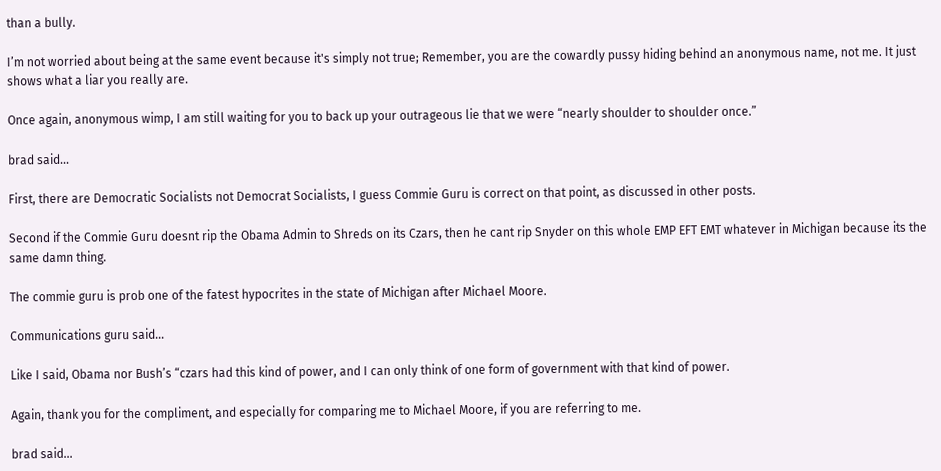than a bully.

I’m not worried about being at the same event because it's simply not true; Remember, you are the cowardly pussy hiding behind an anonymous name, not me. It just shows what a liar you really are.

Once again, anonymous wimp, I am still waiting for you to back up your outrageous lie that we were “nearly shoulder to shoulder once.”

brad said...

First, there are Democratic Socialists not Democrat Socialists, I guess Commie Guru is correct on that point, as discussed in other posts.

Second if the Commie Guru doesnt rip the Obama Admin to Shreds on its Czars, then he cant rip Snyder on this whole EMP EFT EMT whatever in Michigan because its the same damn thing.

The commie guru is prob one of the fatest hypocrites in the state of Michigan after Michael Moore.

Communications guru said...

Like I said, Obama nor Bush’s “czars had this kind of power, and I can only think of one form of government with that kind of power.

Again, thank you for the compliment, and especially for comparing me to Michael Moore, if you are referring to me.

brad said...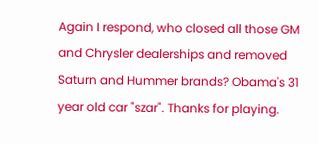Again I respond, who closed all those GM and Chrysler dealerships and removed Saturn and Hummer brands? Obama's 31 year old car "szar". Thanks for playing.